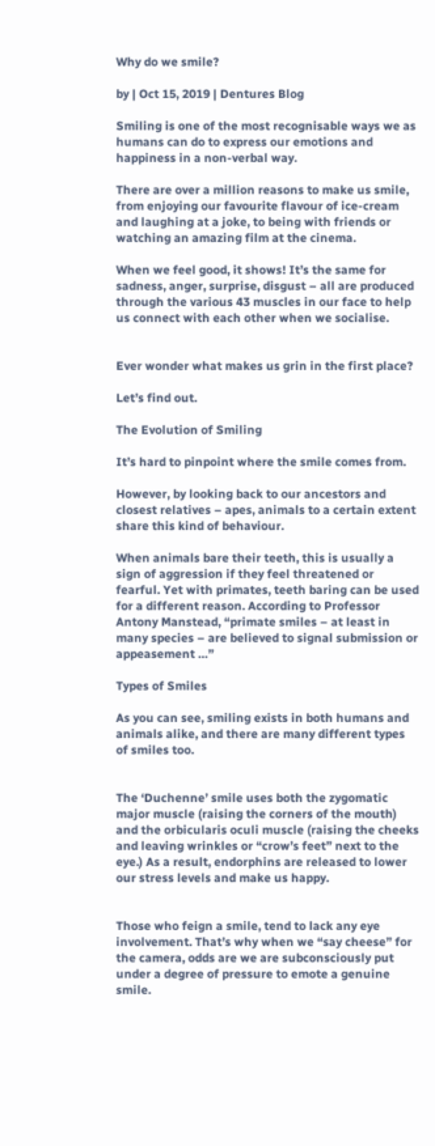Why do we smile?

by | Oct 15, 2019 | Dentures Blog

Smiling is one of the most recognisable ways we as humans can do to express our emotions and happiness in a non-verbal way.

There are over a million reasons to make us smile, from enjoying our favourite flavour of ice-cream and laughing at a joke, to being with friends or watching an amazing film at the cinema.

When we feel good, it shows! It’s the same for sadness, anger, surprise, disgust – all are produced through the various 43 muscles in our face to help us connect with each other when we socialise.


Ever wonder what makes us grin in the first place?

Let’s find out.

The Evolution of Smiling

It’s hard to pinpoint where the smile comes from.

However, by looking back to our ancestors and closest relatives – apes, animals to a certain extent share this kind of behaviour.

When animals bare their teeth, this is usually a sign of aggression if they feel threatened or fearful. Yet with primates, teeth baring can be used for a different reason. According to Professor Antony Manstead, “primate smiles – at least in many species – are believed to signal submission or appeasement …”

Types of Smiles

As you can see, smiling exists in both humans and animals alike, and there are many different types of smiles too.


The ‘Duchenne’ smile uses both the zygomatic major muscle (raising the corners of the mouth) and the orbicularis oculi muscle (raising the cheeks and leaving wrinkles or “crow’s feet” next to the eye.) As a result, endorphins are released to lower our stress levels and make us happy.


Those who feign a smile, tend to lack any eye involvement. That’s why when we “say cheese” for the camera, odds are we are subconsciously put under a degree of pressure to emote a genuine smile.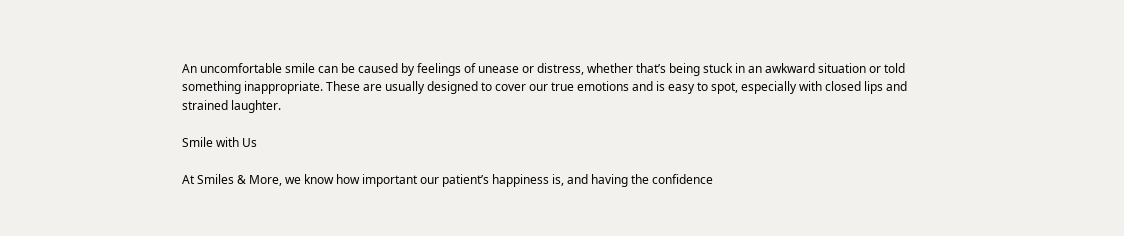An uncomfortable smile can be caused by feelings of unease or distress, whether that’s being stuck in an awkward situation or told something inappropriate. These are usually designed to cover our true emotions and is easy to spot, especially with closed lips and strained laughter.

Smile with Us

At Smiles & More, we know how important our patient’s happiness is, and having the confidence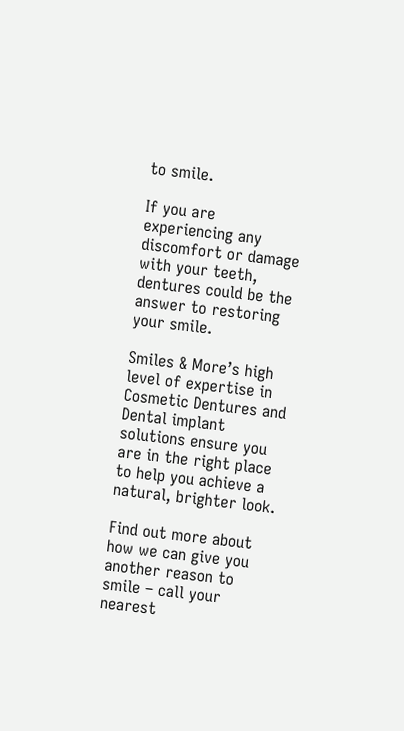to smile.

If you are experiencing any discomfort or damage with your teeth, dentures could be the answer to restoring your smile.

Smiles & More’s high level of expertise in Cosmetic Dentures and Dental implant solutions ensure you are in the right place to help you achieve a natural, brighter look.

Find out more about how we can give you another reason to smile – call your nearest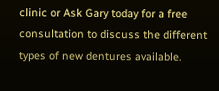clinic or Ask Gary today for a free consultation to discuss the different types of new dentures available.